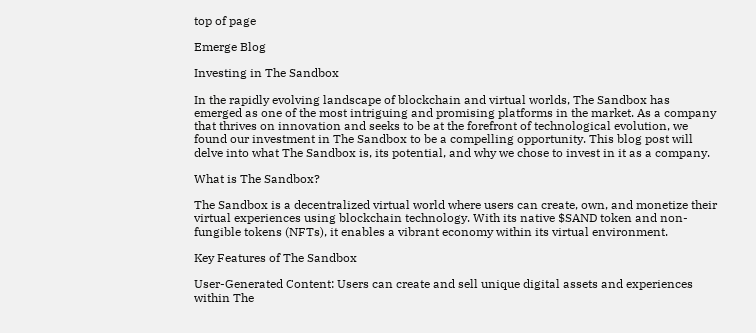top of page

Emerge Blog

Investing in The Sandbox

In the rapidly evolving landscape of blockchain and virtual worlds, The Sandbox has emerged as one of the most intriguing and promising platforms in the market. As a company that thrives on innovation and seeks to be at the forefront of technological evolution, we found our investment in The Sandbox to be a compelling opportunity. This blog post will delve into what The Sandbox is, its potential, and why we chose to invest in it as a company.

What is The Sandbox?

The Sandbox is a decentralized virtual world where users can create, own, and monetize their virtual experiences using blockchain technology. With its native $SAND token and non-fungible tokens (NFTs), it enables a vibrant economy within its virtual environment.

Key Features of The Sandbox

User-Generated Content: Users can create and sell unique digital assets and experiences within The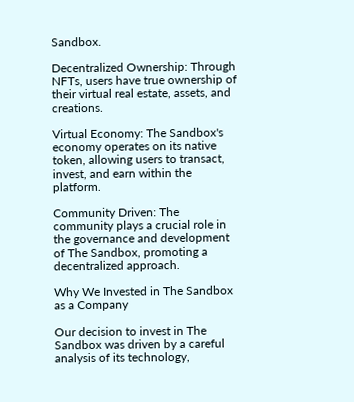Sandbox.

Decentralized Ownership: Through NFTs, users have true ownership of their virtual real estate, assets, and creations.

Virtual Economy: The Sandbox's economy operates on its native token, allowing users to transact, invest, and earn within the platform.

Community Driven: The community plays a crucial role in the governance and development of The Sandbox, promoting a decentralized approach.

Why We Invested in The Sandbox as a Company

Our decision to invest in The Sandbox was driven by a careful analysis of its technology,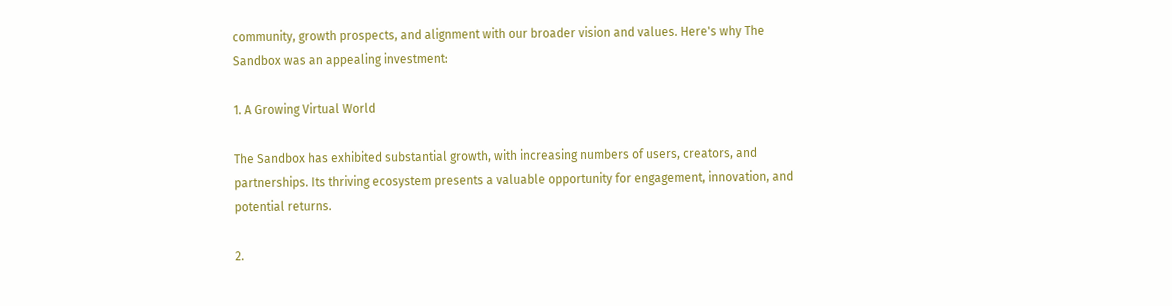community, growth prospects, and alignment with our broader vision and values. Here's why The Sandbox was an appealing investment:

1. A Growing Virtual World

The Sandbox has exhibited substantial growth, with increasing numbers of users, creators, and partnerships. Its thriving ecosystem presents a valuable opportunity for engagement, innovation, and potential returns.

2.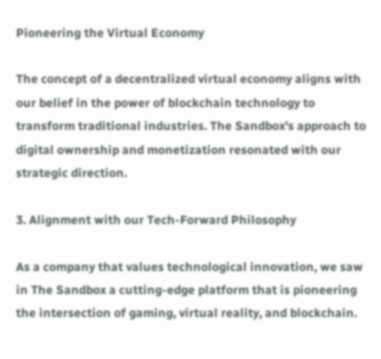Pioneering the Virtual Economy

The concept of a decentralized virtual economy aligns with our belief in the power of blockchain technology to transform traditional industries. The Sandbox's approach to digital ownership and monetization resonated with our strategic direction.

3. Alignment with our Tech-Forward Philosophy

As a company that values technological innovation, we saw in The Sandbox a cutting-edge platform that is pioneering the intersection of gaming, virtual reality, and blockchain.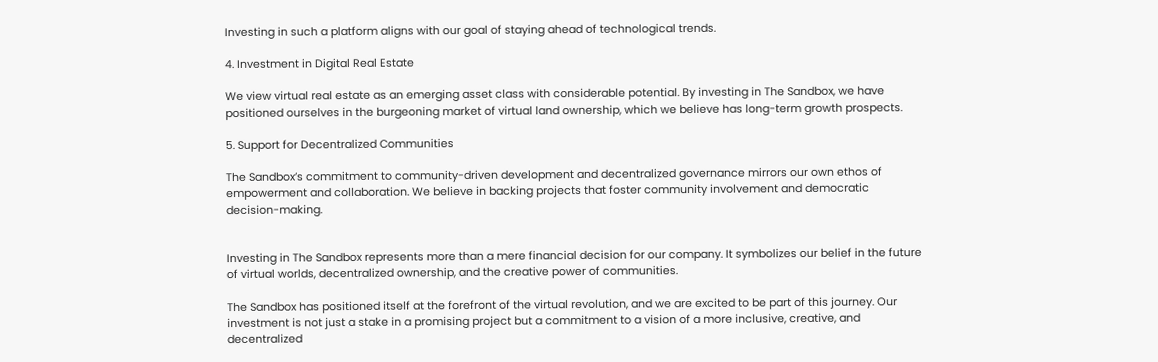Investing in such a platform aligns with our goal of staying ahead of technological trends.

4. Investment in Digital Real Estate

We view virtual real estate as an emerging asset class with considerable potential. By investing in The Sandbox, we have positioned ourselves in the burgeoning market of virtual land ownership, which we believe has long-term growth prospects.

5. Support for Decentralized Communities

The Sandbox’s commitment to community-driven development and decentralized governance mirrors our own ethos of empowerment and collaboration. We believe in backing projects that foster community involvement and democratic decision-making.


Investing in The Sandbox represents more than a mere financial decision for our company. It symbolizes our belief in the future of virtual worlds, decentralized ownership, and the creative power of communities.

The Sandbox has positioned itself at the forefront of the virtual revolution, and we are excited to be part of this journey. Our investment is not just a stake in a promising project but a commitment to a vision of a more inclusive, creative, and decentralized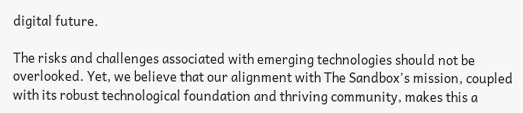digital future.

The risks and challenges associated with emerging technologies should not be overlooked. Yet, we believe that our alignment with The Sandbox's mission, coupled with its robust technological foundation and thriving community, makes this a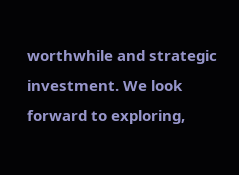worthwhile and strategic investment. We look forward to exploring,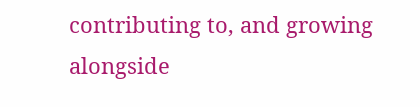contributing to, and growing alongside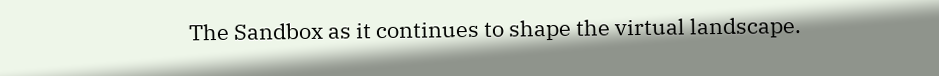The Sandbox as it continues to shape the virtual landscape.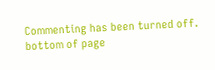Commenting has been turned off.
bottom of page